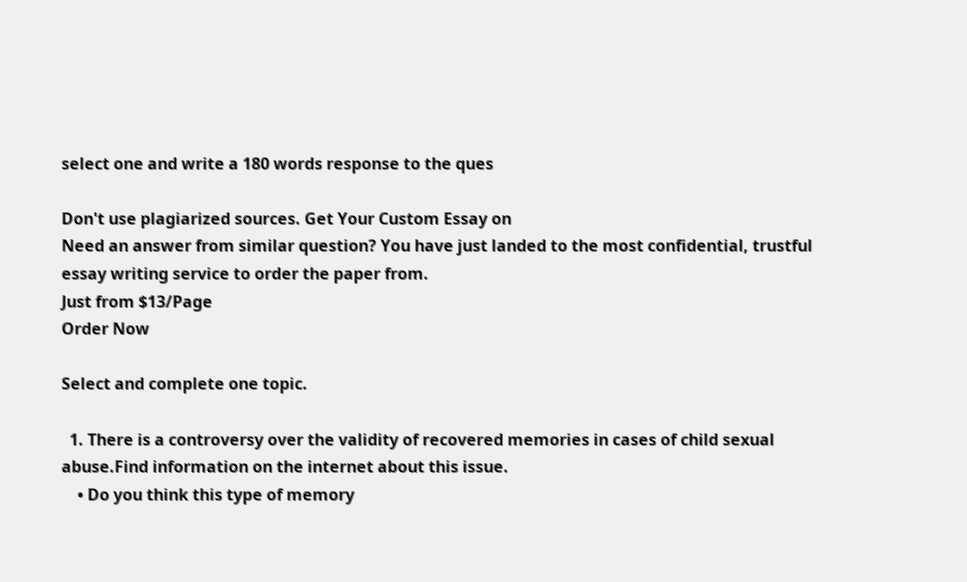select one and write a 180 words response to the ques

Don't use plagiarized sources. Get Your Custom Essay on
Need an answer from similar question? You have just landed to the most confidential, trustful essay writing service to order the paper from.
Just from $13/Page
Order Now

Select and complete one topic.

  1. There is a controversy over the validity of recovered memories in cases of child sexual abuse.Find information on the internet about this issue.
    • Do you think this type of memory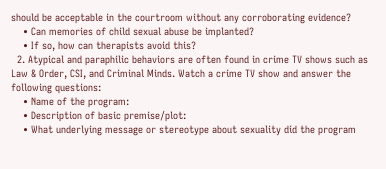should be acceptable in the courtroom without any corroborating evidence?
    • Can memories of child sexual abuse be implanted?
    • If so, how can therapists avoid this?
  2. Atypical and paraphilic behaviors are often found in crime TV shows such as Law & Order, CSI, and Criminal Minds. Watch a crime TV show and answer the following questions:
    • Name of the program:
    • Description of basic premise/plot:
    • What underlying message or stereotype about sexuality did the program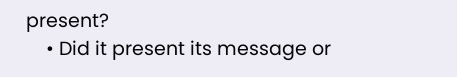present?
    • Did it present its message or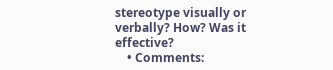stereotype visually or verbally? How? Was it effective?
    • Comments: